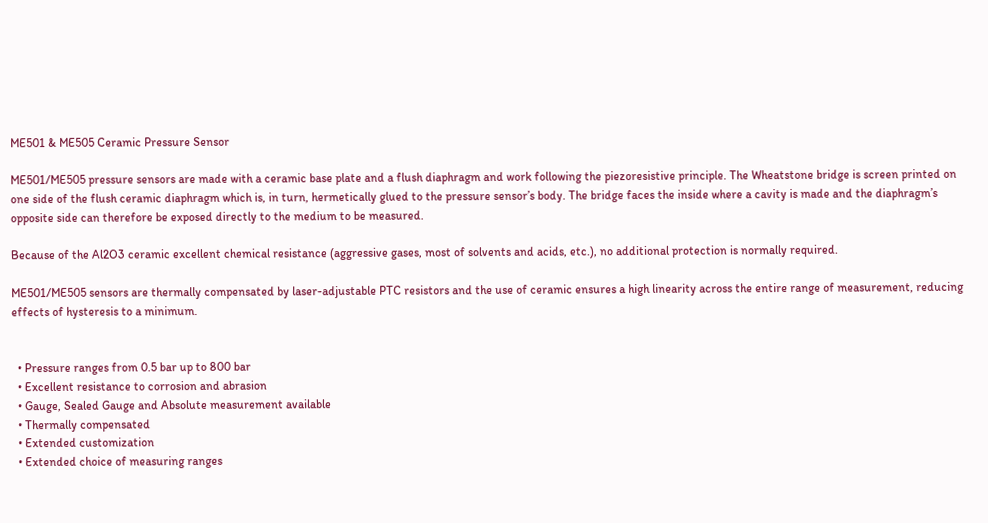ME501 & ME505 Ceramic Pressure Sensor

ME501/ME505 pressure sensors are made with a ceramic base plate and a flush diaphragm and work following the piezoresistive principle. The Wheatstone bridge is screen printed on one side of the flush ceramic diaphragm which is, in turn, hermetically glued to the pressure sensor’s body. The bridge faces the inside where a cavity is made and the diaphragm’s opposite side can therefore be exposed directly to the medium to be measured.

Because of the Al2O3 ceramic excellent chemical resistance (aggressive gases, most of solvents and acids, etc.), no additional protection is normally required.

ME501/ME505 sensors are thermally compensated by laser-adjustable PTC resistors and the use of ceramic ensures a high linearity across the entire range of measurement, reducing effects of hysteresis to a minimum.


  • Pressure ranges from 0.5 bar up to 800 bar
  • Excellent resistance to corrosion and abrasion
  • Gauge, Sealed Gauge and Absolute measurement available
  • Thermally compensated
  • Extended customization
  • Extended choice of measuring ranges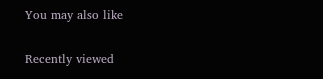You may also like

Recently viewed